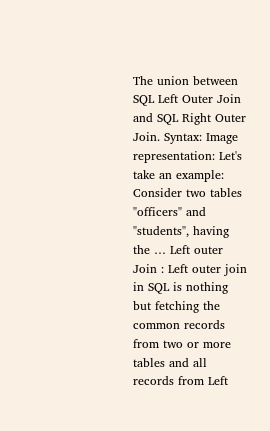The union between SQL Left Outer Join and SQL Right Outer Join. Syntax: Image representation: Let's take an example: Consider two tables "officers" and "students", having the … Left outer Join : Left outer join in SQL is nothing but fetching the common records from two or more tables and all records from Left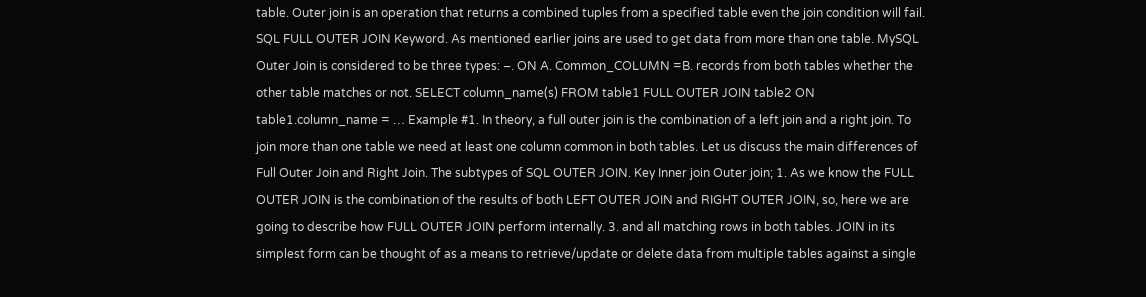table. Outer join is an operation that returns a combined tuples from a specified table even the join condition will fail. SQL FULL OUTER JOIN Keyword. As mentioned earlier joins are used to get data from more than one table. MySQL Outer Join is considered to be three types: –. ON A. Common_COLUMN =B. records from both tables whether the other table matches or not. SELECT column_name(s) FROM table1 FULL OUTER JOIN table2 ON table1.column_name = … Example #1. In theory, a full outer join is the combination of a left join and a right join. To join more than one table we need at least one column common in both tables. Let us discuss the main differences of Full Outer Join and Right Join. The subtypes of SQL OUTER JOIN. Key Inner join Outer join; 1. As we know the FULL OUTER JOIN is the combination of the results of both LEFT OUTER JOIN and RIGHT OUTER JOIN, so, here we are going to describe how FULL OUTER JOIN perform internally. 3. and all matching rows in both tables. JOIN in its simplest form can be thought of as a means to retrieve/update or delete data from multiple tables against a single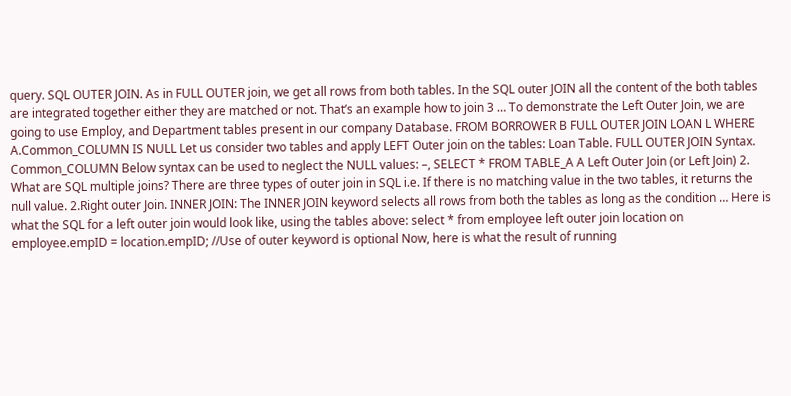query. SQL OUTER JOIN. As in FULL OUTER join, we get all rows from both tables. In the SQL outer JOIN all the content of the both tables are integrated together either they are matched or not. That’s an example how to join 3 … To demonstrate the Left Outer Join, we are going to use Employ, and Department tables present in our company Database. FROM BORROWER B FULL OUTER JOIN LOAN L WHERE A.Common_COLUMN IS NULL Let us consider two tables and apply LEFT Outer join on the tables: Loan Table. FULL OUTER JOIN Syntax. Common_COLUMN Below syntax can be used to neglect the NULL values: –, SELECT * FROM TABLE_A A Left Outer Join (or Left Join) 2. What are SQL multiple joins? There are three types of outer join in SQL i.e. If there is no matching value in the two tables, it returns the null value. 2.Right outer Join. INNER JOIN: The INNER JOIN keyword selects all rows from both the tables as long as the condition … Here is what the SQL for a left outer join would look like, using the tables above: select * from employee left outer join location on employee.empID = location.empID; //Use of outer keyword is optional Now, here is what the result of running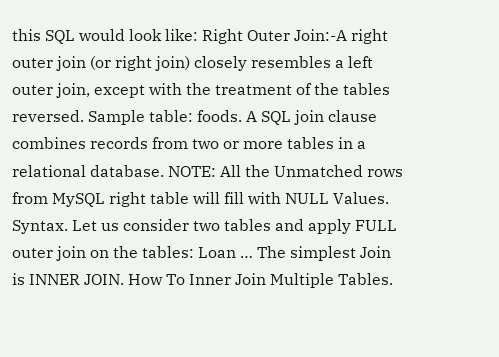this SQL would look like: Right Outer Join:-A right outer join (or right join) closely resembles a left outer join, except with the treatment of the tables reversed. Sample table: foods. A SQL join clause combines records from two or more tables in a relational database. NOTE: All the Unmatched rows from MySQL right table will fill with NULL Values. Syntax. Let us consider two tables and apply FULL outer join on the tables: Loan … The simplest Join is INNER JOIN. How To Inner Join Multiple Tables.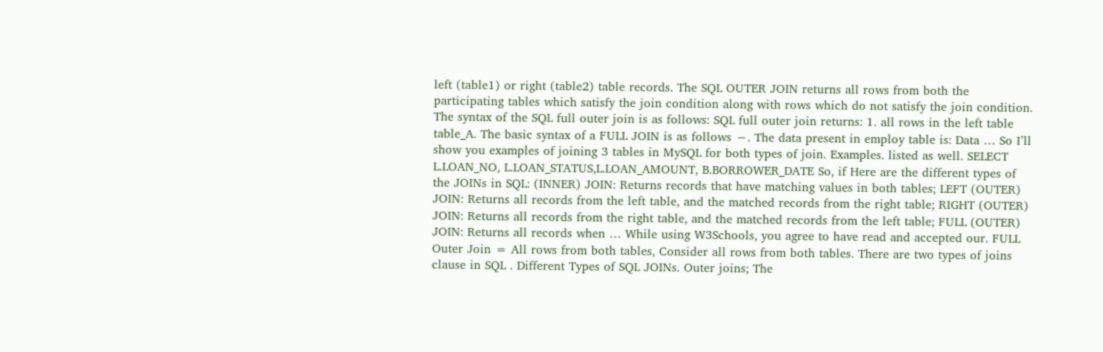left (table1) or right (table2) table records. The SQL OUTER JOIN returns all rows from both the participating tables which satisfy the join condition along with rows which do not satisfy the join condition. The syntax of the SQL full outer join is as follows: SQL full outer join returns: 1. all rows in the left table table_A. The basic syntax of a FULL JOIN is as follows −. The data present in employ table is: Data … So I’ll show you examples of joining 3 tables in MySQL for both types of join. Examples. listed as well. SELECT L.LOAN_NO, L.LOAN_STATUS,L.LOAN_AMOUNT, B.BORROWER_DATE So, if Here are the different types of the JOINs in SQL: (INNER) JOIN: Returns records that have matching values in both tables; LEFT (OUTER) JOIN: Returns all records from the left table, and the matched records from the right table; RIGHT (OUTER) JOIN: Returns all records from the right table, and the matched records from the left table; FULL (OUTER) JOIN: Returns all records when … While using W3Schools, you agree to have read and accepted our. FULL Outer Join = All rows from both tables, Consider all rows from both tables. There are two types of joins clause in SQL . Different Types of SQL JOINs. Outer joins; The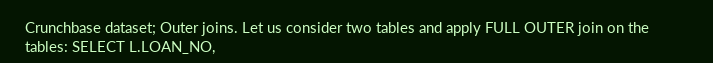Crunchbase dataset; Outer joins. Let us consider two tables and apply FULL OUTER join on the tables: SELECT L.LOAN_NO,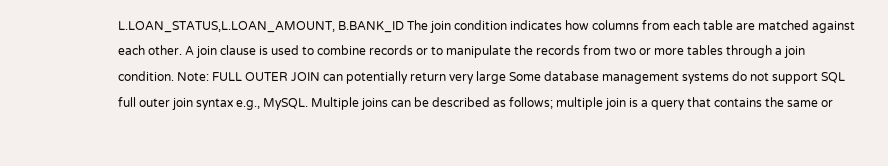L.LOAN_STATUS,L.LOAN_AMOUNT, B.BANK_ID The join condition indicates how columns from each table are matched against each other. A join clause is used to combine records or to manipulate the records from two or more tables through a join condition. Note: FULL OUTER JOIN can potentially return very large Some database management systems do not support SQL full outer join syntax e.g., MySQL. Multiple joins can be described as follows; multiple join is a query that contains the same or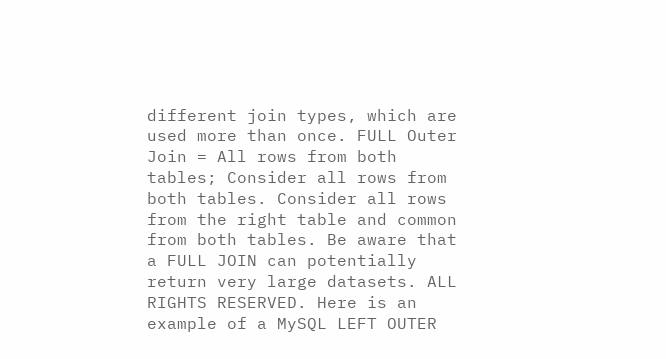different join types, which are used more than once. FULL Outer Join = All rows from both tables; Consider all rows from both tables. Consider all rows from the right table and common from both tables. Be aware that a FULL JOIN can potentially return very large datasets. ALL RIGHTS RESERVED. Here is an example of a MySQL LEFT OUTER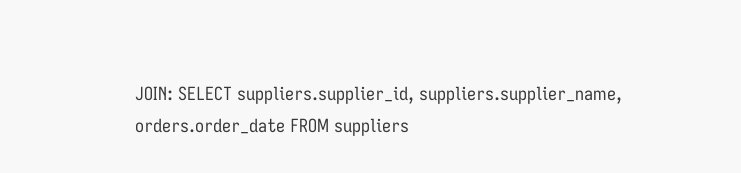JOIN: SELECT suppliers.supplier_id, suppliers.supplier_name, orders.order_date FROM suppliers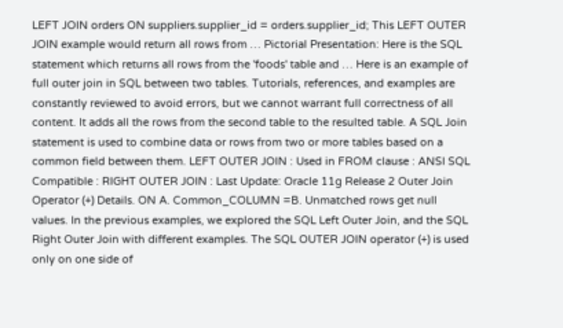LEFT JOIN orders ON suppliers.supplier_id = orders.supplier_id; This LEFT OUTER JOIN example would return all rows from … Pictorial Presentation: Here is the SQL statement which returns all rows from the 'foods' table and … Here is an example of full outer join in SQL between two tables. Tutorials, references, and examples are constantly reviewed to avoid errors, but we cannot warrant full correctness of all content. It adds all the rows from the second table to the resulted table. A SQL Join statement is used to combine data or rows from two or more tables based on a common field between them. LEFT OUTER JOIN : Used in FROM clause : ANSI SQL Compatible : RIGHT OUTER JOIN : Last Update: Oracle 11g Release 2 Outer Join Operator (+) Details. ON A. Common_COLUMN =B. Unmatched rows get null values. In the previous examples, we explored the SQL Left Outer Join, and the SQL Right Outer Join with different examples. The SQL OUTER JOIN operator (+) is used only on one side of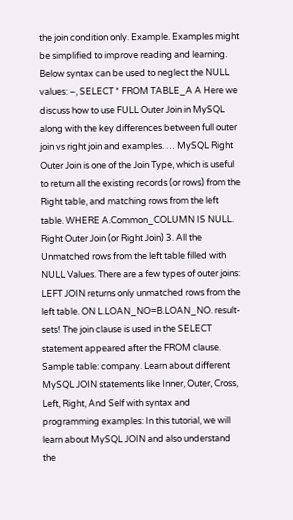the join condition only. Example. Examples might be simplified to improve reading and learning. Below syntax can be used to neglect the NULL values: –, SELECT * FROM TABLE_A A Here we discuss how to use FULL Outer Join in MySQL along with the key differences between full outer join vs right join and examples. … MySQL Right Outer Join is one of the Join Type, which is useful to return all the existing records (or rows) from the Right table, and matching rows from the left table. WHERE A.Common_COLUMN IS NULL. Right Outer Join (or Right Join) 3. All the Unmatched rows from the left table filled with NULL Values. There are a few types of outer joins: LEFT JOIN returns only unmatched rows from the left table. ON L.LOAN_NO=B.LOAN_NO. result-sets! The join clause is used in the SELECT statement appeared after the FROM clause. Sample table: company. Learn about different MySQL JOIN statements like Inner, Outer, Cross, Left, Right, And Self with syntax and programming examples: In this tutorial, we will learn about MySQL JOIN and also understand the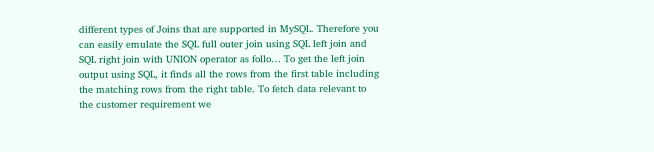different types of Joins that are supported in MySQL. Therefore you can easily emulate the SQL full outer join using SQL left join and SQL right join with UNION operator as follo… To get the left join output using SQL, it finds all the rows from the first table including the matching rows from the right table. To fetch data relevant to the customer requirement we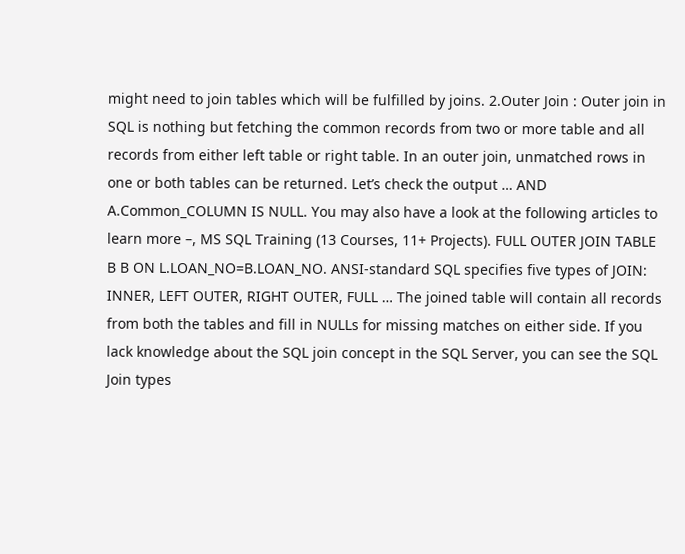might need to join tables which will be fulfilled by joins. 2.Outer Join : Outer join in SQL is nothing but fetching the common records from two or more table and all records from either left table or right table. In an outer join, unmatched rows in one or both tables can be returned. Let’s check the output … AND A.Common_COLUMN IS NULL. You may also have a look at the following articles to learn more –, MS SQL Training (13 Courses, 11+ Projects). FULL OUTER JOIN TABLE B B ON L.LOAN_NO=B.LOAN_NO. ANSI-standard SQL specifies five types of JOIN: INNER, LEFT OUTER, RIGHT OUTER, FULL … The joined table will contain all records from both the tables and fill in NULLs for missing matches on either side. If you lack knowledge about the SQL join concept in the SQL Server, you can see the SQL Join types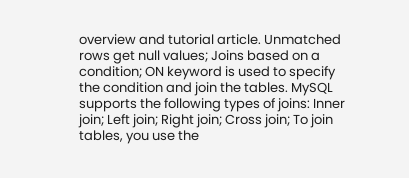overview and tutorial article. Unmatched rows get null values; Joins based on a condition; ON keyword is used to specify the condition and join the tables. MySQL supports the following types of joins: Inner join; Left join; Right join; Cross join; To join tables, you use the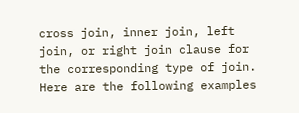cross join, inner join, left join, or right join clause for the corresponding type of join. Here are the following examples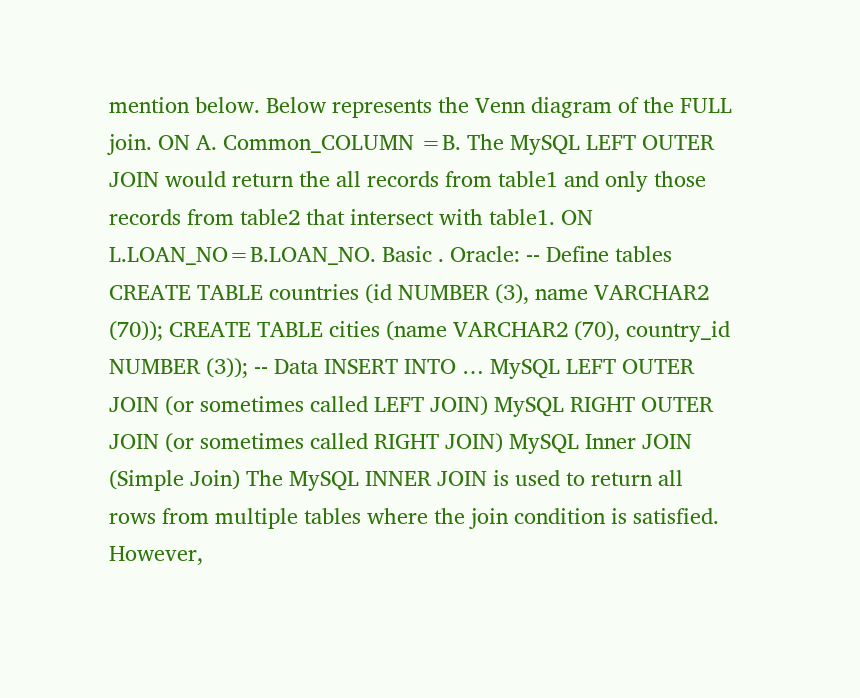mention below. Below represents the Venn diagram of the FULL join. ON A. Common_COLUMN =B. The MySQL LEFT OUTER JOIN would return the all records from table1 and only those records from table2 that intersect with table1. ON L.LOAN_NO=B.LOAN_NO. Basic . Oracle: -- Define tables CREATE TABLE countries (id NUMBER (3), name VARCHAR2 (70)); CREATE TABLE cities (name VARCHAR2 (70), country_id NUMBER (3)); -- Data INSERT INTO … MySQL LEFT OUTER JOIN (or sometimes called LEFT JOIN) MySQL RIGHT OUTER JOIN (or sometimes called RIGHT JOIN) MySQL Inner JOIN (Simple Join) The MySQL INNER JOIN is used to return all rows from multiple tables where the join condition is satisfied. However,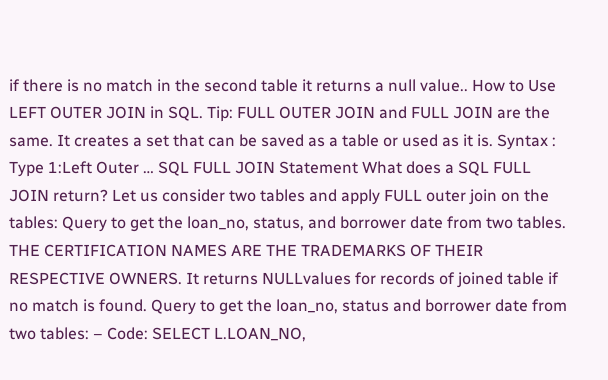if there is no match in the second table it returns a null value.. How to Use LEFT OUTER JOIN in SQL. Tip: FULL OUTER JOIN and FULL JOIN are the same. It creates a set that can be saved as a table or used as it is. Syntax : Type 1:Left Outer … SQL FULL JOIN Statement What does a SQL FULL JOIN return? Let us consider two tables and apply FULL outer join on the tables: Query to get the loan_no, status, and borrower date from two tables. THE CERTIFICATION NAMES ARE THE TRADEMARKS OF THEIR RESPECTIVE OWNERS. It returns NULLvalues for records of joined table if no match is found. Query to get the loan_no, status and borrower date from two tables: – Code: SELECT L.LOAN_NO,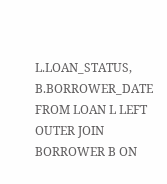L.LOAN_STATUS, B.BORROWER_DATE FROM LOAN L LEFT OUTER JOIN BORROWER B ON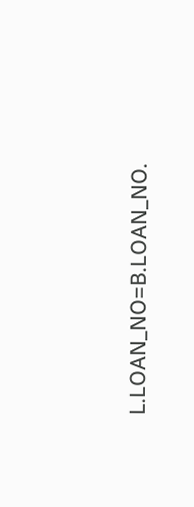L.LOAN_NO=B.LOAN_NO.